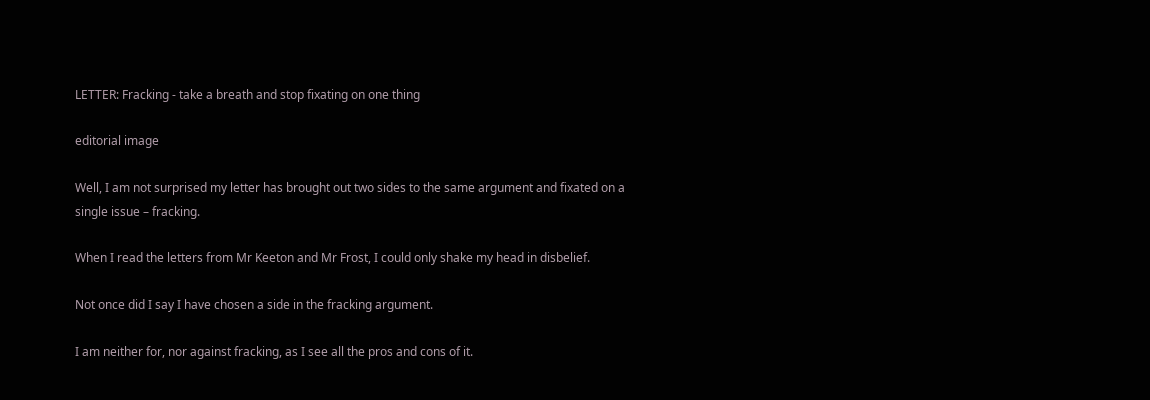LETTER: Fracking - take a breath and stop fixating on one thing

editorial image

Well, I am not surprised my letter has brought out two sides to the same argument and fixated on a single issue – fracking.

When I read the letters from Mr Keeton and Mr Frost, I could only shake my head in disbelief.

Not once did I say I have chosen a side in the fracking argument.

I am neither for, nor against fracking, as I see all the pros and cons of it.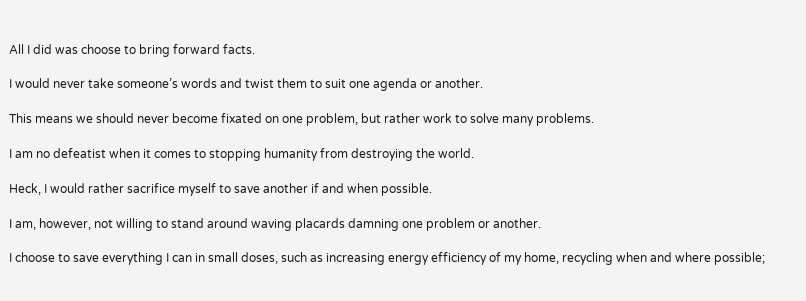All I did was choose to bring forward facts.

I would never take someone’s words and twist them to suit one agenda or another.

This means we should never become fixated on one problem, but rather work to solve many problems.

I am no defeatist when it comes to stopping humanity from destroying the world.

Heck, I would rather sacrifice myself to save another if and when possible.

I am, however, not willing to stand around waving placards damning one problem or another.

I choose to save everything I can in small doses, such as increasing energy efficiency of my home, recycling when and where possible;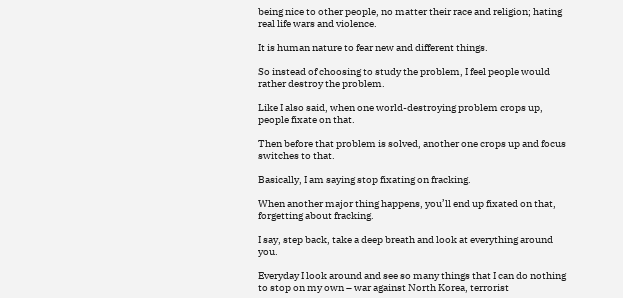being nice to other people, no matter their race and religion; hating real life wars and violence.

It is human nature to fear new and different things.

So instead of choosing to study the problem, I feel people would rather destroy the problem.

Like I also said, when one world-destroying problem crops up, people fixate on that.

Then before that problem is solved, another one crops up and focus switches to that.

Basically, I am saying stop fixating on fracking.

When another major thing happens, you’ll end up fixated on that, forgetting about fracking.

I say, step back, take a deep breath and look at everything around you.

Everyday I look around and see so many things that I can do nothing to stop on my own – war against North Korea, terrorist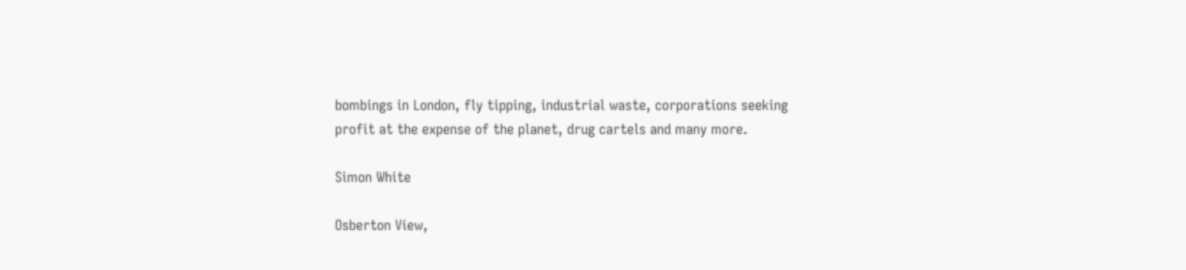bombings in London, fly tipping, industrial waste, corporations seeking profit at the expense of the planet, drug cartels and many more.

Simon White

Osberton View,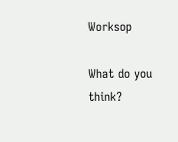Worksop

What do you think?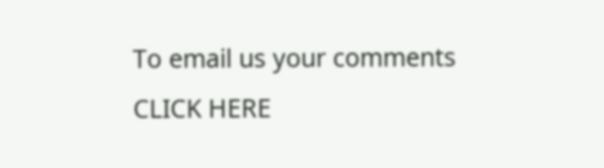To email us your comments CLICK HERE